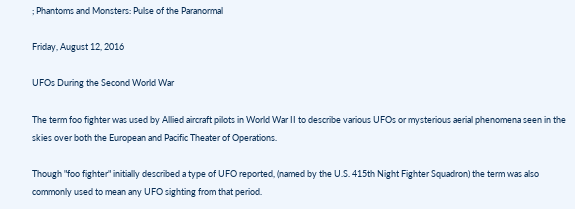; Phantoms and Monsters: Pulse of the Paranormal

Friday, August 12, 2016

UFOs During the Second World War

The term foo fighter was used by Allied aircraft pilots in World War II to describe various UFOs or mysterious aerial phenomena seen in the skies over both the European and Pacific Theater of Operations.

Though "foo fighter" initially described a type of UFO reported, (named by the U.S. 415th Night Fighter Squadron) the term was also commonly used to mean any UFO sighting from that period.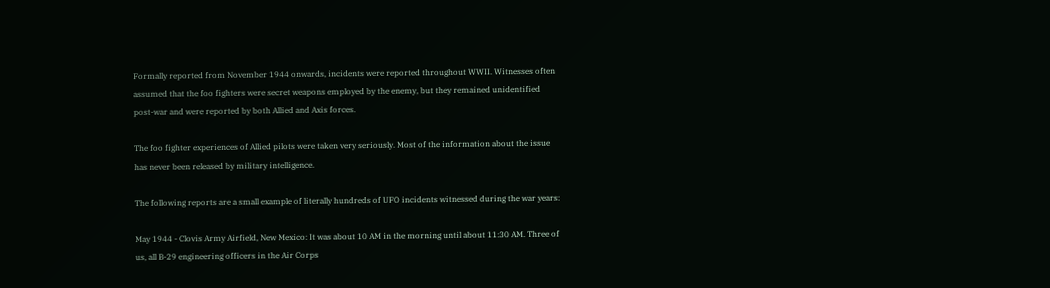Formally reported from November 1944 onwards, incidents were reported throughout WWII. Witnesses often assumed that the foo fighters were secret weapons employed by the enemy, but they remained unidentified post-war and were reported by both Allied and Axis forces.

The foo fighter experiences of Allied pilots were taken very seriously. Most of the information about the issue has never been released by military intelligence.

The following reports are a small example of literally hundreds of UFO incidents witnessed during the war years:

May 1944 - Clovis Army Airfield, New Mexico: It was about 10 AM in the morning until about 11:30 AM. Three of us, all B-29 engineering officers in the Air Corps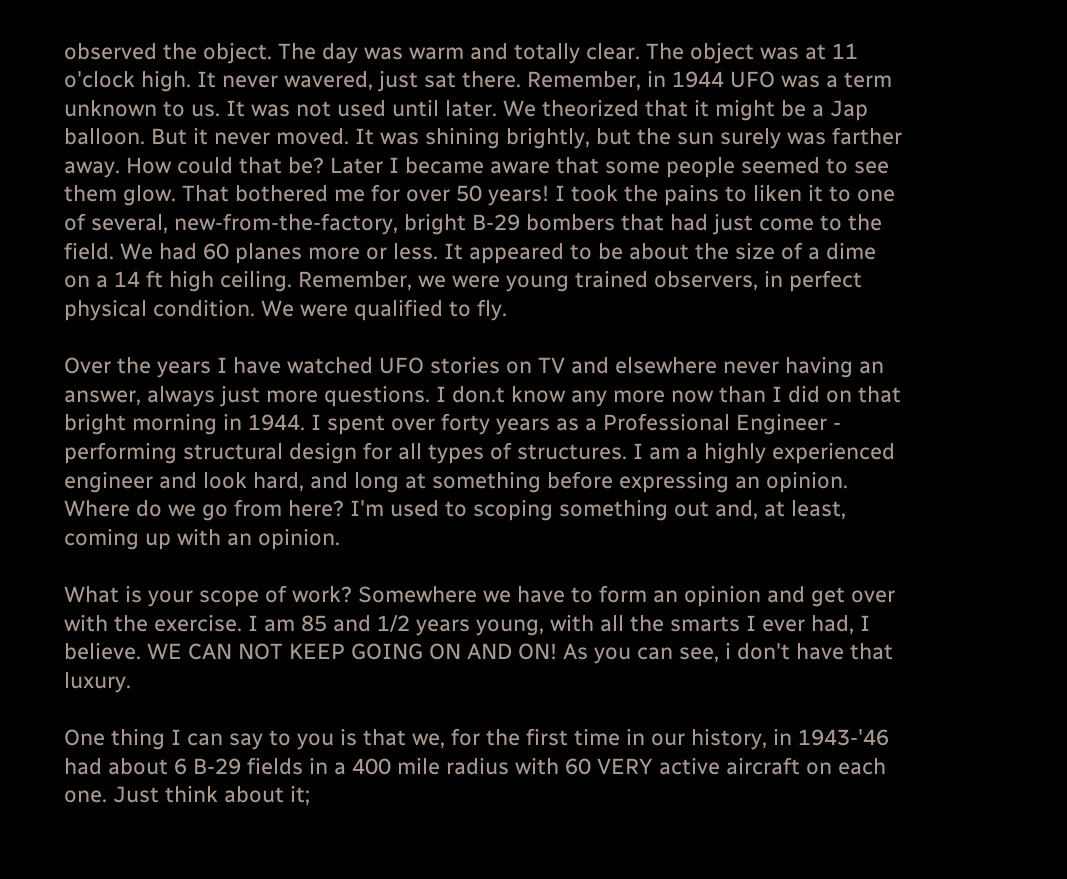observed the object. The day was warm and totally clear. The object was at 11 o'clock high. It never wavered, just sat there. Remember, in 1944 UFO was a term unknown to us. It was not used until later. We theorized that it might be a Jap balloon. But it never moved. It was shining brightly, but the sun surely was farther away. How could that be? Later I became aware that some people seemed to see them glow. That bothered me for over 50 years! I took the pains to liken it to one of several, new-from-the-factory, bright B-29 bombers that had just come to the field. We had 60 planes more or less. It appeared to be about the size of a dime on a 14 ft high ceiling. Remember, we were young trained observers, in perfect physical condition. We were qualified to fly.

Over the years I have watched UFO stories on TV and elsewhere never having an answer, always just more questions. I don.t know any more now than I did on that bright morning in 1944. I spent over forty years as a Professional Engineer - performing structural design for all types of structures. I am a highly experienced engineer and look hard, and long at something before expressing an opinion. Where do we go from here? I'm used to scoping something out and, at least, coming up with an opinion.

What is your scope of work? Somewhere we have to form an opinion and get over with the exercise. I am 85 and 1/2 years young, with all the smarts I ever had, I believe. WE CAN NOT KEEP GOING ON AND ON! As you can see, i don't have that luxury.

One thing I can say to you is that we, for the first time in our history, in 1943-'46 had about 6 B-29 fields in a 400 mile radius with 60 VERY active aircraft on each one. Just think about it;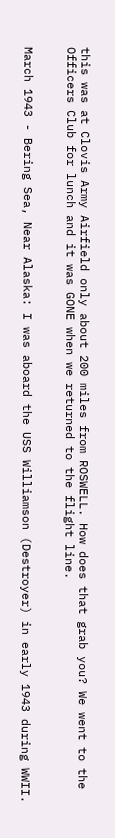this was at Clovis Army Airfield only about 200 miles from ROSWELL. How does that grab you? We went to the Officers Club for lunch and it was GONE when we returned to the flight line.


March 1943 - Bering Sea, Near Alaska: I was aboard the USS Williamson (Destroyer) in early 1943 during WWII.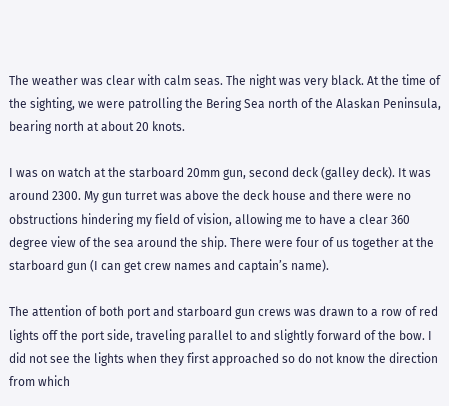The weather was clear with calm seas. The night was very black. At the time of the sighting, we were patrolling the Bering Sea north of the Alaskan Peninsula, bearing north at about 20 knots.

I was on watch at the starboard 20mm gun, second deck (galley deck). It was around 2300. My gun turret was above the deck house and there were no obstructions hindering my field of vision, allowing me to have a clear 360 degree view of the sea around the ship. There were four of us together at the starboard gun (I can get crew names and captain’s name).

The attention of both port and starboard gun crews was drawn to a row of red lights off the port side, traveling parallel to and slightly forward of the bow. I did not see the lights when they first approached so do not know the direction from which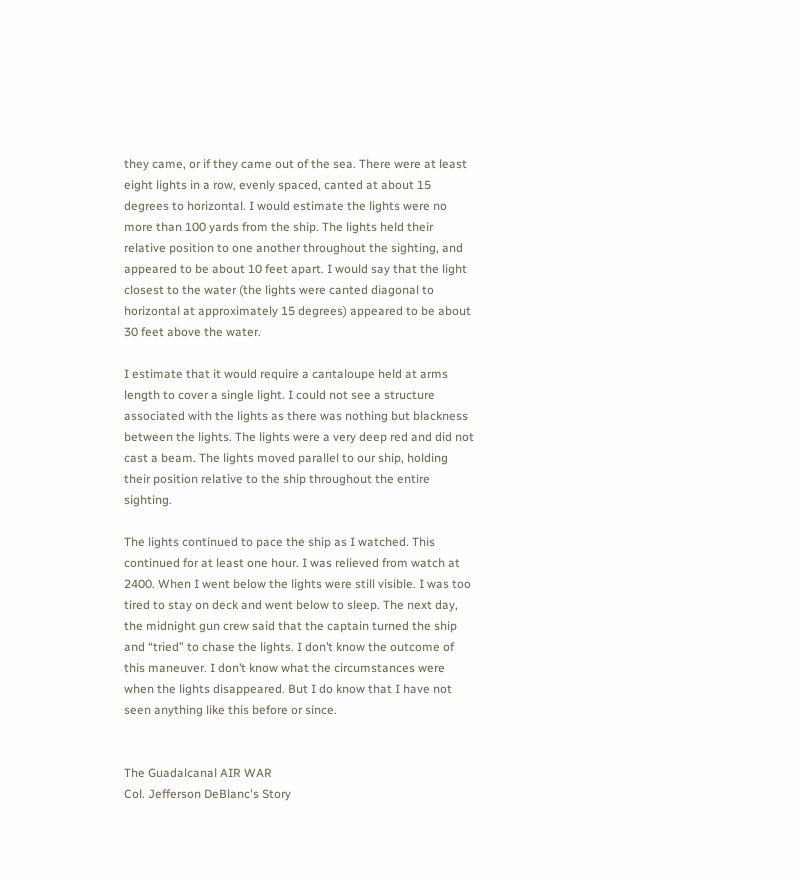they came, or if they came out of the sea. There were at least eight lights in a row, evenly spaced, canted at about 15 degrees to horizontal. I would estimate the lights were no more than 100 yards from the ship. The lights held their relative position to one another throughout the sighting, and appeared to be about 10 feet apart. I would say that the light closest to the water (the lights were canted diagonal to horizontal at approximately 15 degrees) appeared to be about 30 feet above the water.

I estimate that it would require a cantaloupe held at arms length to cover a single light. I could not see a structure associated with the lights as there was nothing but blackness between the lights. The lights were a very deep red and did not cast a beam. The lights moved parallel to our ship, holding their position relative to the ship throughout the entire sighting.

The lights continued to pace the ship as I watched. This continued for at least one hour. I was relieved from watch at 2400. When I went below the lights were still visible. I was too tired to stay on deck and went below to sleep. The next day, the midnight gun crew said that the captain turned the ship and “tried” to chase the lights. I don’t know the outcome of this maneuver. I don’t know what the circumstances were when the lights disappeared. But I do know that I have not seen anything like this before or since.


The Guadalcanal AIR WAR
Col. Jefferson DeBlanc's Story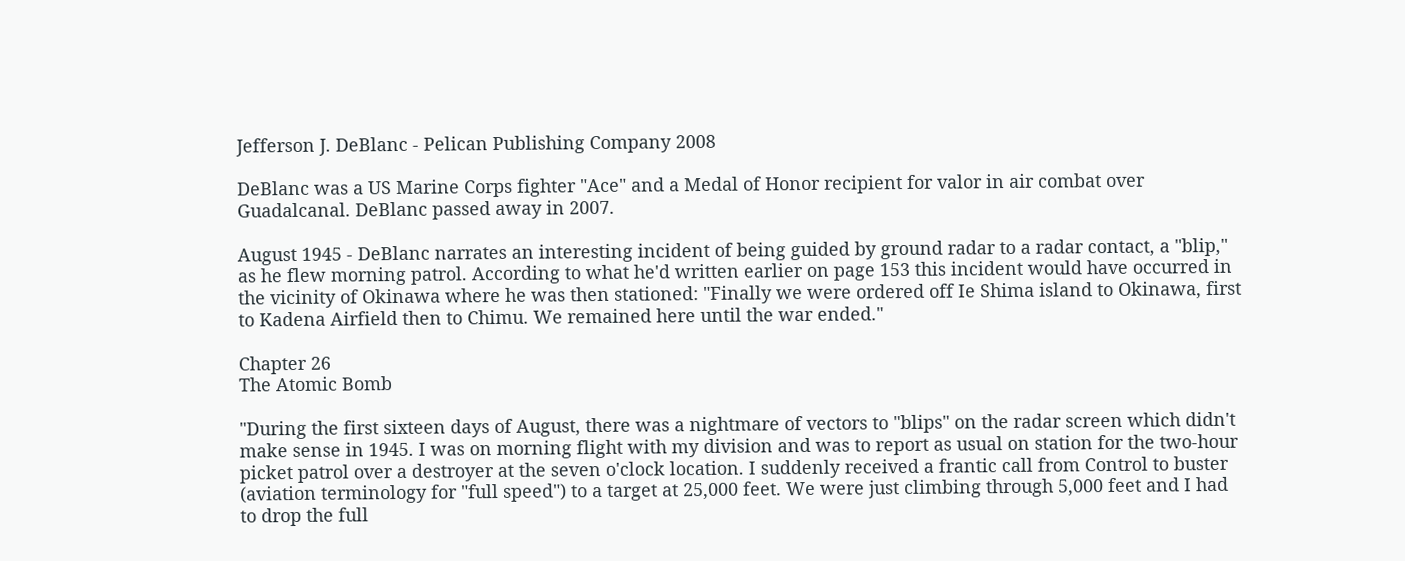Jefferson J. DeBlanc - Pelican Publishing Company 2008

DeBlanc was a US Marine Corps fighter "Ace" and a Medal of Honor recipient for valor in air combat over Guadalcanal. DeBlanc passed away in 2007.

August 1945 - DeBlanc narrates an interesting incident of being guided by ground radar to a radar contact, a "blip," as he flew morning patrol. According to what he'd written earlier on page 153 this incident would have occurred in the vicinity of Okinawa where he was then stationed: "Finally we were ordered off Ie Shima island to Okinawa, first to Kadena Airfield then to Chimu. We remained here until the war ended."

Chapter 26
The Atomic Bomb

"During the first sixteen days of August, there was a nightmare of vectors to "blips" on the radar screen which didn't make sense in 1945. I was on morning flight with my division and was to report as usual on station for the two-hour picket patrol over a destroyer at the seven o'clock location. I suddenly received a frantic call from Control to buster (aviation terminology for "full speed") to a target at 25,000 feet. We were just climbing through 5,000 feet and I had to drop the full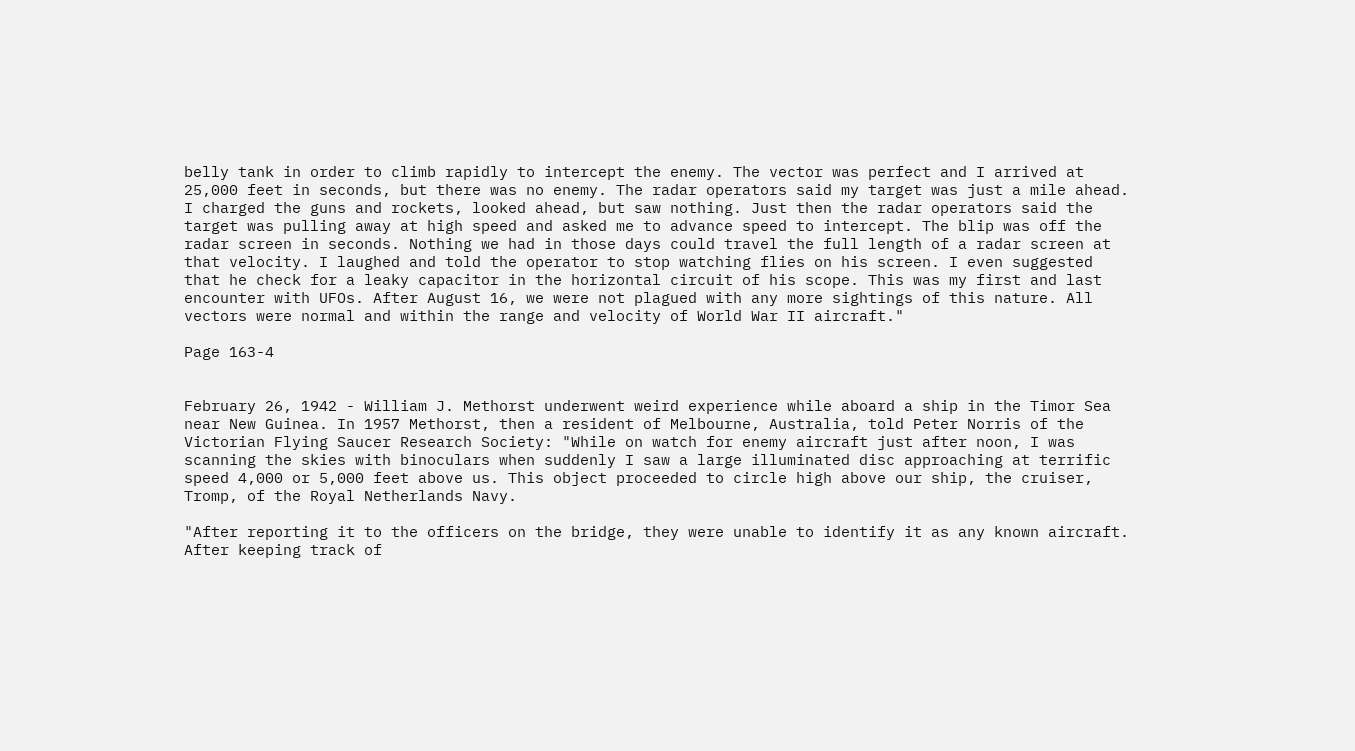belly tank in order to climb rapidly to intercept the enemy. The vector was perfect and I arrived at 25,000 feet in seconds, but there was no enemy. The radar operators said my target was just a mile ahead. I charged the guns and rockets, looked ahead, but saw nothing. Just then the radar operators said the target was pulling away at high speed and asked me to advance speed to intercept. The blip was off the radar screen in seconds. Nothing we had in those days could travel the full length of a radar screen at that velocity. I laughed and told the operator to stop watching flies on his screen. I even suggested that he check for a leaky capacitor in the horizontal circuit of his scope. This was my first and last encounter with UFOs. After August 16, we were not plagued with any more sightings of this nature. All vectors were normal and within the range and velocity of World War II aircraft."

Page 163-4


February 26, 1942 - William J. Methorst underwent weird experience while aboard a ship in the Timor Sea near New Guinea. In 1957 Methorst, then a resident of Melbourne, Australia, told Peter Norris of the Victorian Flying Saucer Research Society: "While on watch for enemy aircraft just after noon, I was scanning the skies with binoculars when suddenly I saw a large illuminated disc approaching at terrific speed 4,000 or 5,000 feet above us. This object proceeded to circle high above our ship, the cruiser, Tromp, of the Royal Netherlands Navy.

"After reporting it to the officers on the bridge, they were unable to identify it as any known aircraft. After keeping track of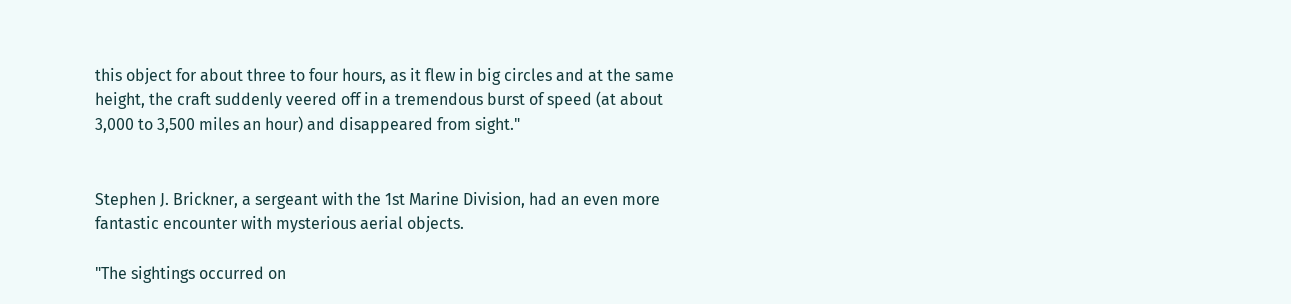this object for about three to four hours, as it flew in big circles and at the same height, the craft suddenly veered off in a tremendous burst of speed (at about 3,000 to 3,500 miles an hour) and disappeared from sight."


Stephen J. Brickner, a sergeant with the 1st Marine Division, had an even more fantastic encounter with mysterious aerial objects.

"The sightings occurred on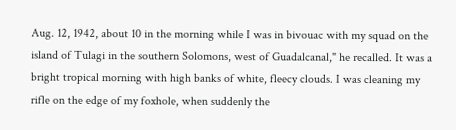Aug. 12, 1942, about 10 in the morning while I was in bivouac with my squad on the island of Tulagi in the southern Solomons, west of Guadalcanal," he recalled. It was a bright tropical morning with high banks of white, fleecy clouds. I was cleaning my rifle on the edge of my foxhole, when suddenly the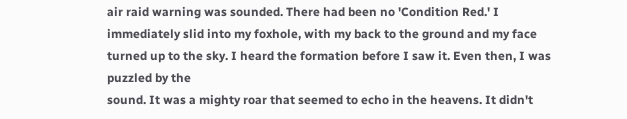air raid warning was sounded. There had been no 'Condition Red.' I immediately slid into my foxhole, with my back to the ground and my face turned up to the sky. I heard the formation before I saw it. Even then, I was puzzled by the
sound. It was a mighty roar that seemed to echo in the heavens. It didn't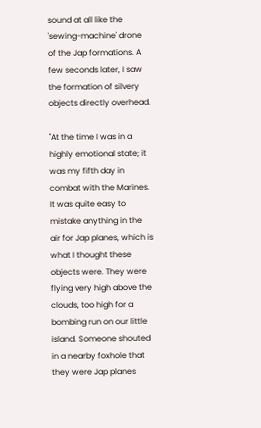sound at all like the 'sewing-machine' drone of the Jap formations. A few seconds later, I saw the formation of silvery objects directly overhead.

"At the time I was in a highly emotional state; it was my fifth day in combat with the Marines. It was quite easy to mistake anything in the air for Jap planes, which is what I thought these objects were. They were flying very high above the clouds, too high for a bombing run on our little island. Someone shouted in a nearby foxhole that they were Jap planes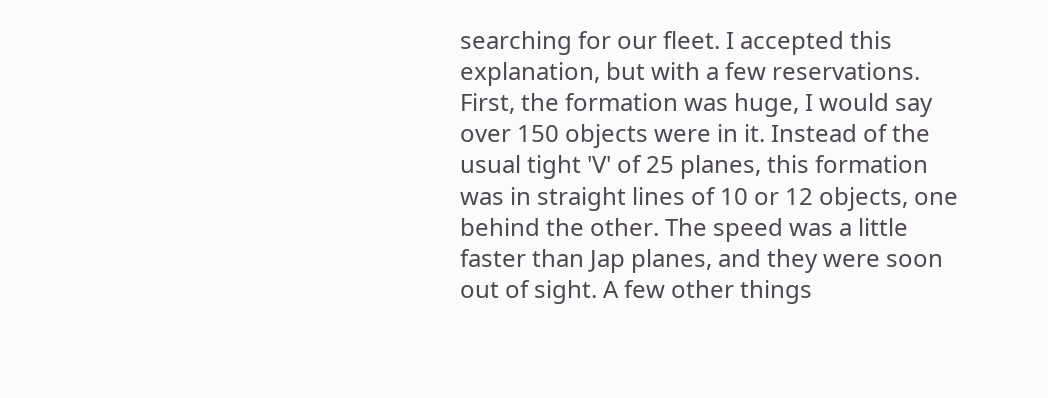searching for our fleet. I accepted this explanation, but with a few reservations. First, the formation was huge, I would say over 150 objects were in it. Instead of the usual tight 'V' of 25 planes, this formation was in straight lines of 10 or 12 objects, one behind the other. The speed was a little faster than Jap planes, and they were soon out of sight. A few other things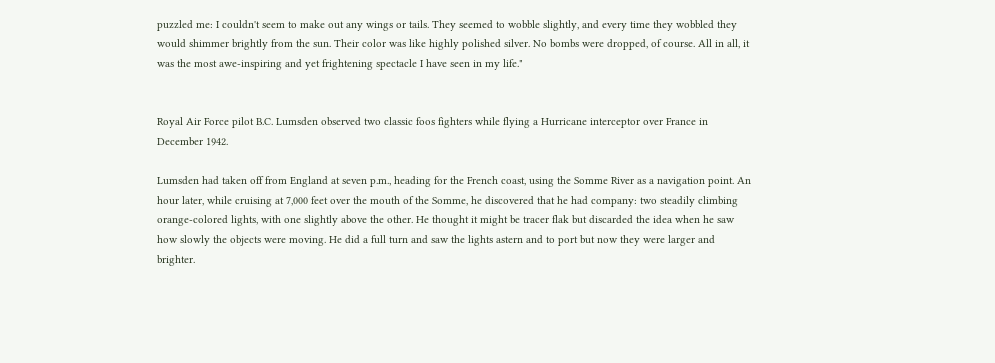puzzled me: I couldn't seem to make out any wings or tails. They seemed to wobble slightly, and every time they wobbled they would shimmer brightly from the sun. Their color was like highly polished silver. No bombs were dropped, of course. All in all, it was the most awe-inspiring and yet frightening spectacle I have seen in my life."


Royal Air Force pilot B.C. Lumsden observed two classic foos fighters while flying a Hurricane interceptor over France in December 1942.

Lumsden had taken off from England at seven p.m., heading for the French coast, using the Somme River as a navigation point. An hour later, while cruising at 7,000 feet over the mouth of the Somme, he discovered that he had company: two steadily climbing orange-colored lights, with one slightly above the other. He thought it might be tracer flak but discarded the idea when he saw how slowly the objects were moving. He did a full turn and saw the lights astern and to port but now they were larger and brighter.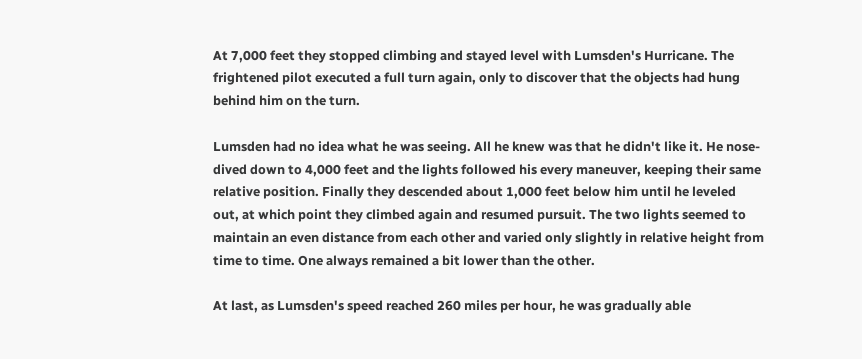At 7,000 feet they stopped climbing and stayed level with Lumsden's Hurricane. The frightened pilot executed a full turn again, only to discover that the objects had hung behind him on the turn.

Lumsden had no idea what he was seeing. All he knew was that he didn't like it. He nose-dived down to 4,000 feet and the lights followed his every maneuver, keeping their same relative position. Finally they descended about 1,000 feet below him until he leveled out, at which point they climbed again and resumed pursuit. The two lights seemed to maintain an even distance from each other and varied only slightly in relative height from time to time. One always remained a bit lower than the other.

At last, as Lumsden's speed reached 260 miles per hour, he was gradually able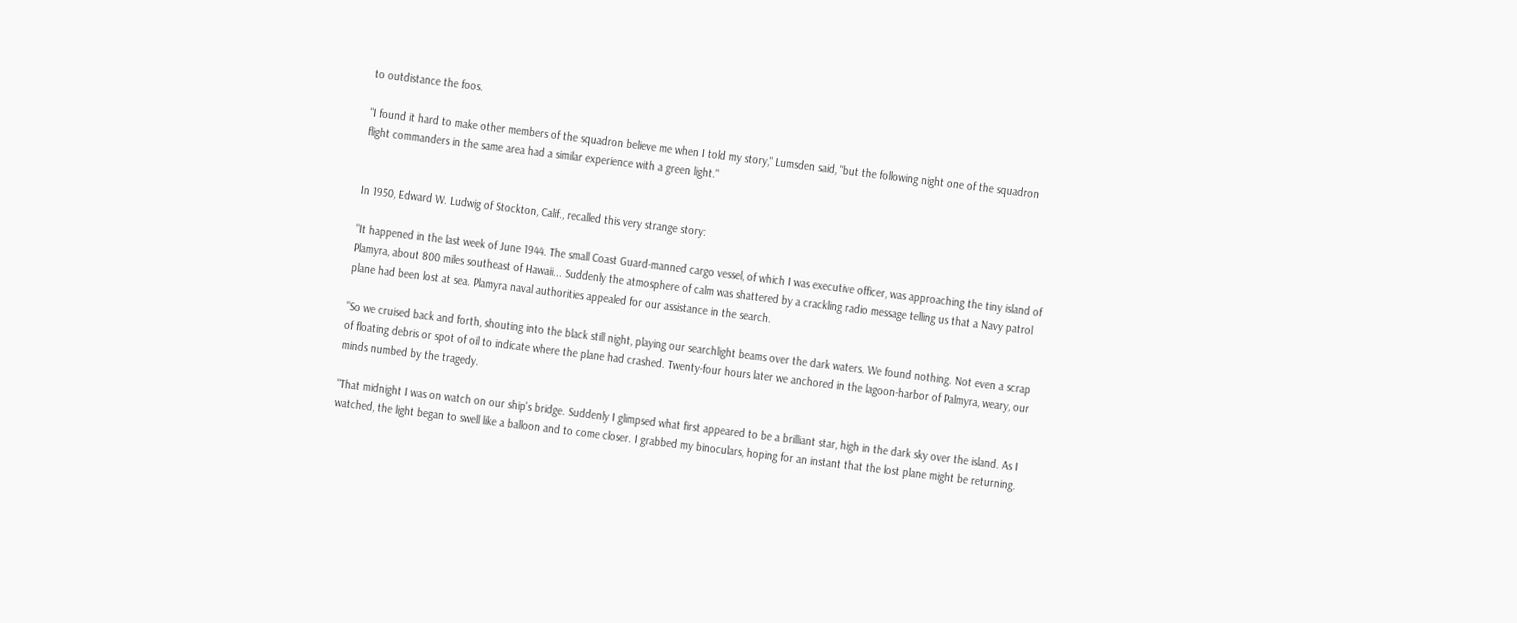to outdistance the foos.

"I found it hard to make other members of the squadron believe me when I told my story," Lumsden said, "but the following night one of the squadron flight commanders in the same area had a similar experience with a green light."


In 1950, Edward W. Ludwig of Stockton, Calif., recalled this very strange story:

"It happened in the last week of June 1944. The small Coast Guard-manned cargo vessel, of which I was executive officer, was approaching the tiny island of Plamyra, about 800 miles southeast of Hawaii... Suddenly the atmosphere of calm was shattered by a crackling radio message telling us that a Navy patrol plane had been lost at sea. Plamyra naval authorities appealed for our assistance in the search.

"So we cruised back and forth, shouting into the black still night, playing our searchlight beams over the dark waters. We found nothing. Not even a scrap of floating debris or spot of oil to indicate where the plane had crashed. Twenty-four hours later we anchored in the lagoon-harbor of Palmyra, weary, our minds numbed by the tragedy.

"That midnight I was on watch on our ship's bridge. Suddenly I glimpsed what first appeared to be a brilliant star, high in the dark sky over the island. As I watched, the light began to swell like a balloon and to come closer. I grabbed my binoculars, hoping for an instant that the lost plane might be returning.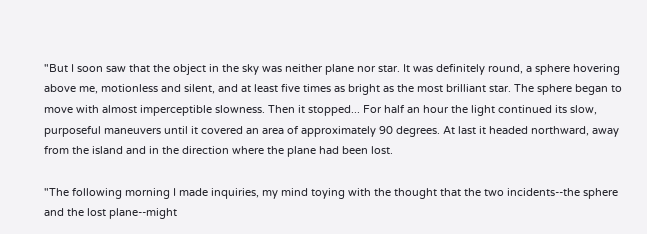"But I soon saw that the object in the sky was neither plane nor star. It was definitely round, a sphere hovering above me, motionless and silent, and at least five times as bright as the most brilliant star. The sphere began to move with almost imperceptible slowness. Then it stopped... For half an hour the light continued its slow, purposeful maneuvers until it covered an area of approximately 90 degrees. At last it headed northward, away from the island and in the direction where the plane had been lost.

"The following morning I made inquiries, my mind toying with the thought that the two incidents--the sphere and the lost plane--might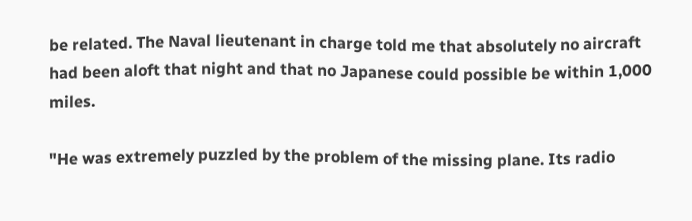be related. The Naval lieutenant in charge told me that absolutely no aircraft had been aloft that night and that no Japanese could possible be within 1,000 miles.

"He was extremely puzzled by the problem of the missing plane. Its radio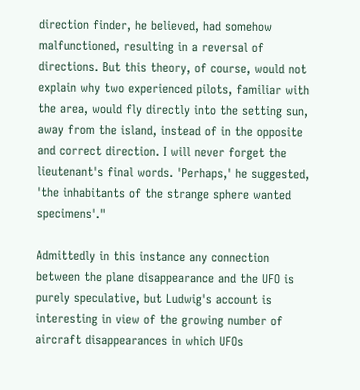direction finder, he believed, had somehow malfunctioned, resulting in a reversal of directions. But this theory, of course, would not explain why two experienced pilots, familiar with the area, would fly directly into the setting sun, away from the island, instead of in the opposite and correct direction. I will never forget the lieutenant's final words. 'Perhaps,' he suggested, 'the inhabitants of the strange sphere wanted specimens'."

Admittedly in this instance any connection between the plane disappearance and the UFO is purely speculative, but Ludwig's account is interesting in view of the growing number of aircraft disappearances in which UFOs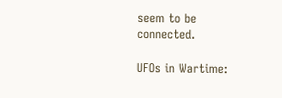seem to be connected.

UFOs in Wartime: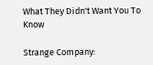What They Didn't Want You To Know

Strange Company: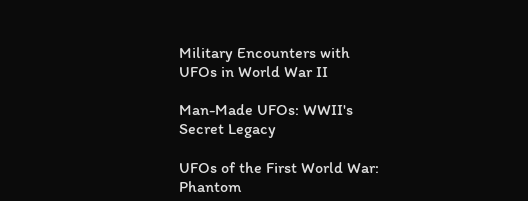Military Encounters with UFOs in World War II

Man-Made UFOs: WWII's Secret Legacy

UFOs of the First World War: Phantom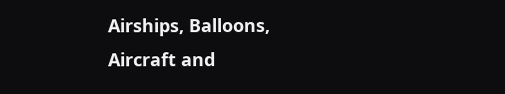Airships, Balloons, Aircraft and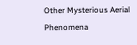Other Mysterious Aerial Phenomena